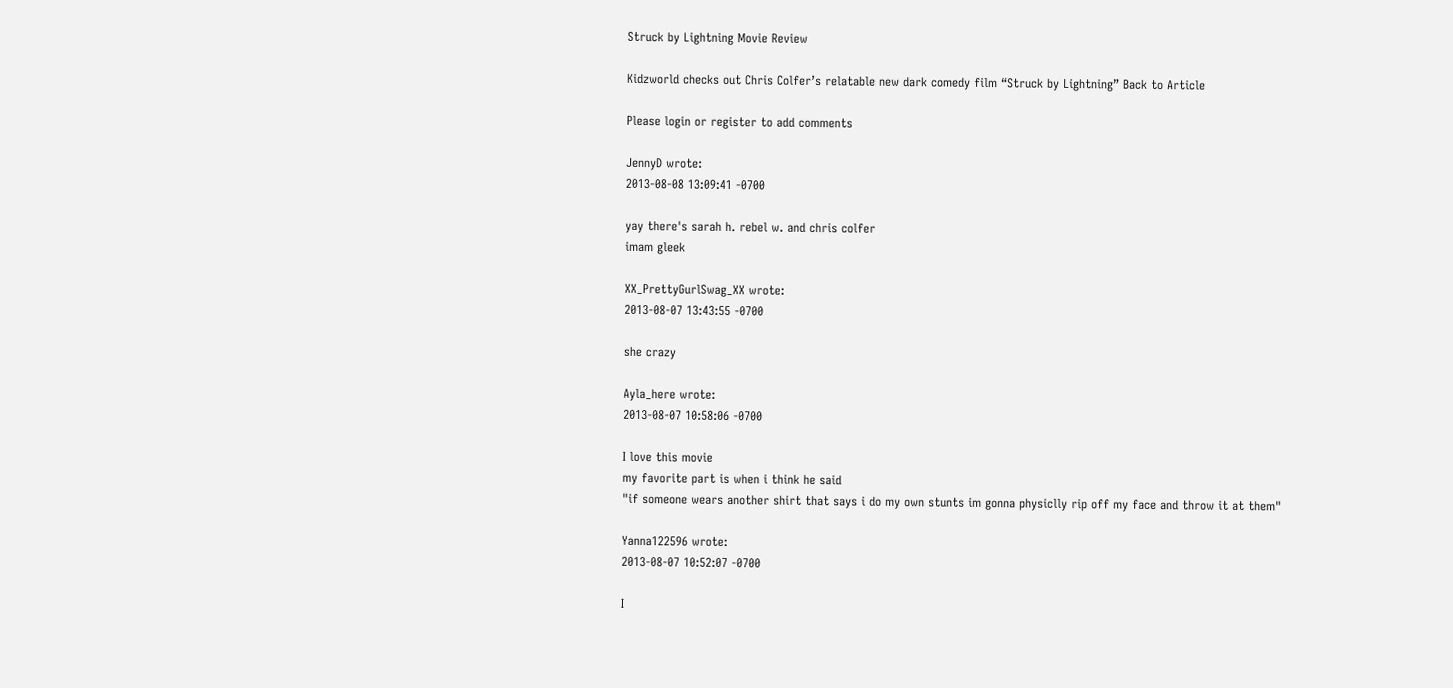Struck by Lightning Movie Review

Kidzworld checks out Chris Colfer’s relatable new dark comedy film “Struck by Lightning” Back to Article

Please login or register to add comments

JennyD wrote:
2013-08-08 13:09:41 -0700

yay there's sarah h. rebel w. and chris colfer
imam gleek

XX_PrettyGurlSwag_XX wrote:
2013-08-07 13:43:55 -0700

she crazy

Ayla_here wrote:
2013-08-07 10:58:06 -0700

I love this movie
my favorite part is when i think he said
"if someone wears another shirt that says i do my own stunts im gonna physiclly rip off my face and throw it at them"

Yanna122596 wrote:
2013-08-07 10:52:07 -0700

I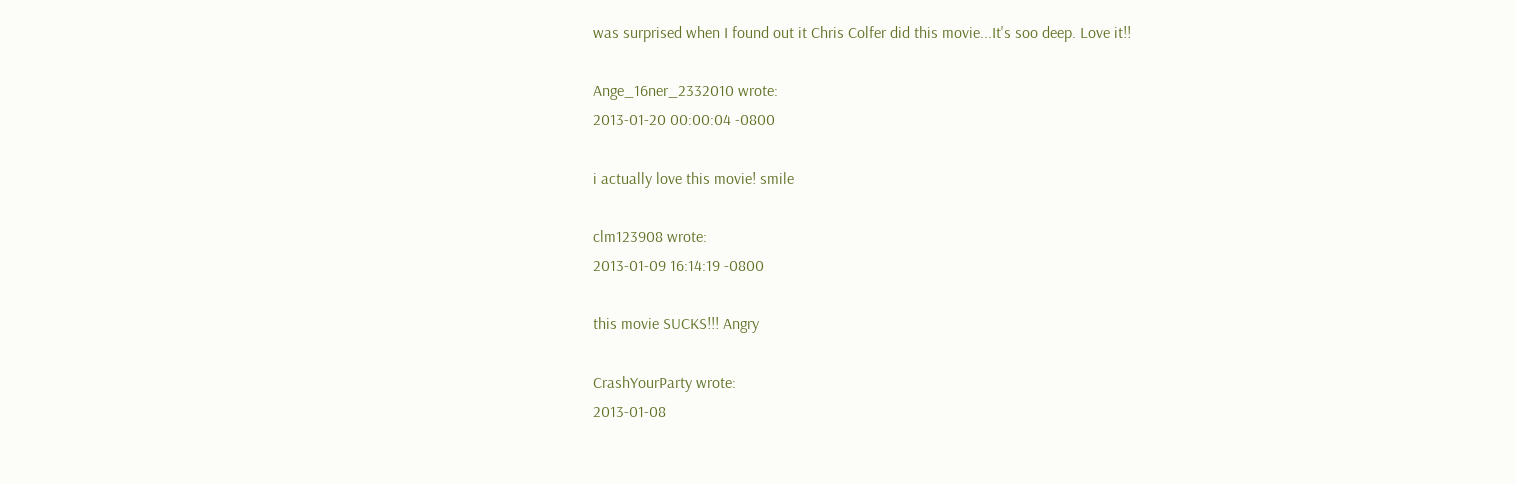was surprised when I found out it Chris Colfer did this movie...It's soo deep. Love it!!

Ange_16ner_2332010 wrote:
2013-01-20 00:00:04 -0800

i actually love this movie! smile

clm123908 wrote:
2013-01-09 16:14:19 -0800

this movie SUCKS!!! Angry

CrashYourParty wrote:
2013-01-08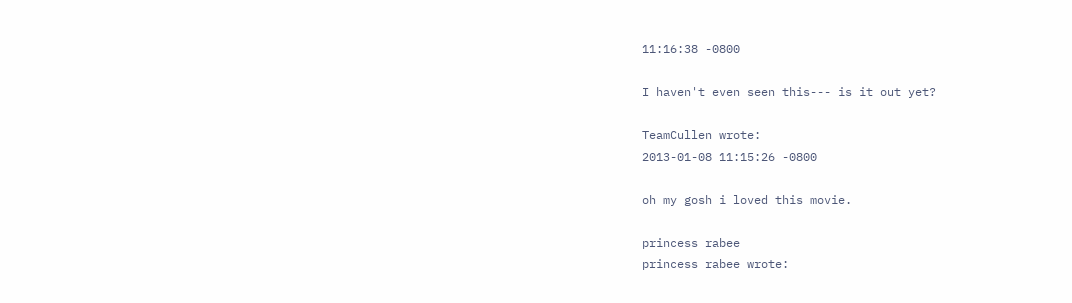11:16:38 -0800

I haven't even seen this--- is it out yet?

TeamCullen wrote:
2013-01-08 11:15:26 -0800

oh my gosh i loved this movie.

princess rabee
princess rabee wrote: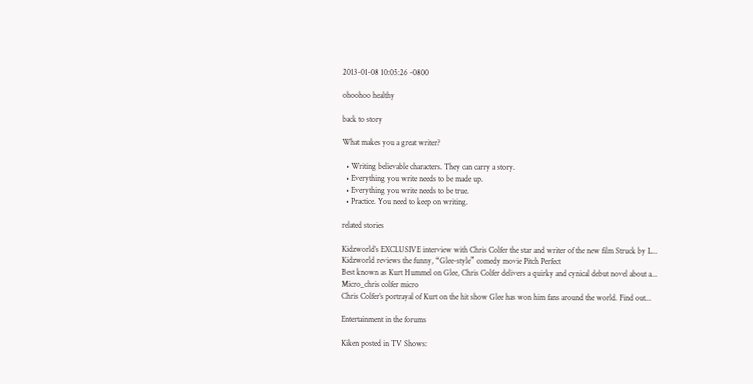2013-01-08 10:05:26 -0800

ohoohoo healthy

back to story

What makes you a great writer?

  • Writing believable characters. They can carry a story.
  • Everything you write needs to be made up.
  • Everything you write needs to be true.
  • Practice. You need to keep on writing.

related stories

Kidzworld’s EXCLUSIVE interview with Chris Colfer the star and writer of the new film Struck by L...
Kidzworld reviews the funny, “Glee-style” comedy movie Pitch Perfect
Best known as Kurt Hummel on Glee, Chris Colfer delivers a quirky and cynical debut novel about a...
Micro_chris colfer micro
Chris Colfer’s portrayal of Kurt on the hit show Glee has won him fans around the world. Find out...

Entertainment in the forums

Kiken posted in TV Shows: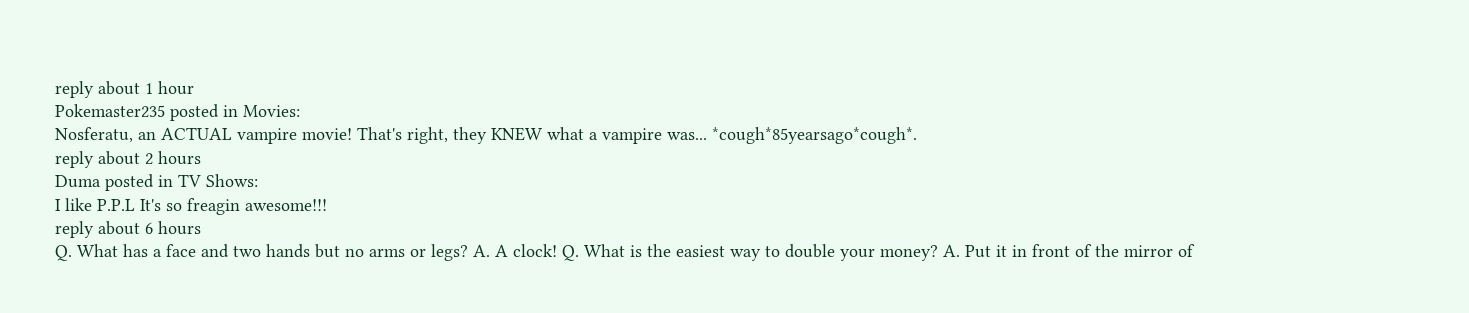reply about 1 hour
Pokemaster235 posted in Movies:
Nosferatu, an ACTUAL vampire movie! That's right, they KNEW what a vampire was... *cough*85yearsago*cough*.
reply about 2 hours
Duma posted in TV Shows:
I like P.P.L It's so freagin awesome!!!
reply about 6 hours
Q. What has a face and two hands but no arms or legs? A. A clock! Q. What is the easiest way to double your money? A. Put it in front of the mirror of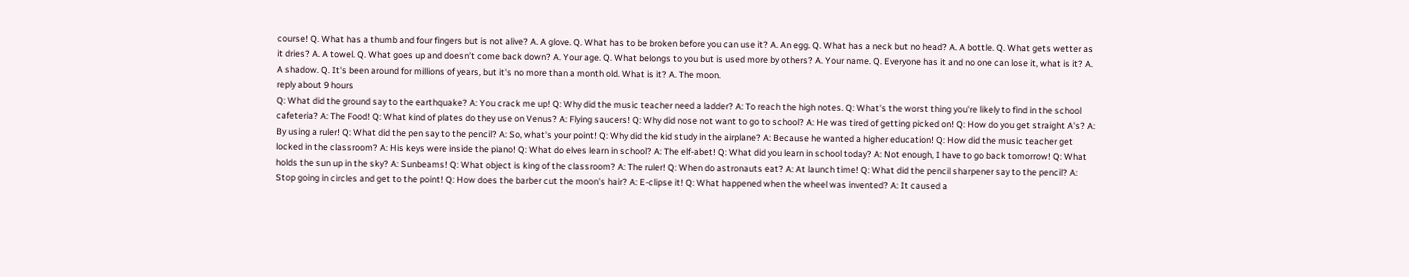course! Q. What has a thumb and four fingers but is not alive? A. A glove. Q. What has to be broken before you can use it? A. An egg. Q. What has a neck but no head? A. A bottle. Q. What gets wetter as it dries? A. A towel. Q. What goes up and doesn’t come back down? A. Your age. Q. What belongs to you but is used more by others? A. Your name. Q. Everyone has it and no one can lose it, what is it? A. A shadow. Q. It's been around for millions of years, but it's no more than a month old. What is it? A. The moon.
reply about 9 hours
Q: What did the ground say to the earthquake? A: You crack me up! Q: Why did the music teacher need a ladder? A: To reach the high notes. Q: What's the worst thing you're likely to find in the school cafeteria? A: The Food! Q: What kind of plates do they use on Venus? A: Flying saucers! Q: Why did nose not want to go to school? A: He was tired of getting picked on! Q: How do you get straight A's? A: By using a ruler! Q: What did the pen say to the pencil? A: So, what's your point! Q: Why did the kid study in the airplane? A: Because he wanted a higher education! Q: How did the music teacher get locked in the classroom? A: His keys were inside the piano! Q: What do elves learn in school? A: The elf-abet! Q: What did you learn in school today? A: Not enough, I have to go back tomorrow! Q: What holds the sun up in the sky? A: Sunbeams! Q: What object is king of the classroom? A: The ruler! Q: When do astronauts eat? A: At launch time! Q: What did the pencil sharpener say to the pencil? A: Stop going in circles and get to the point! Q: How does the barber cut the moon's hair? A: E-clipse it! Q: What happened when the wheel was invented? A: It caused a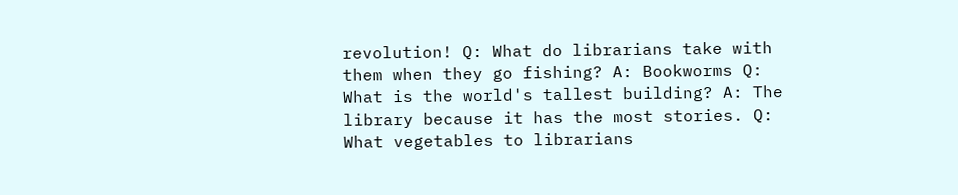revolution! Q: What do librarians take with them when they go fishing? A: Bookworms Q: What is the world's tallest building? A: The library because it has the most stories. Q: What vegetables to librarians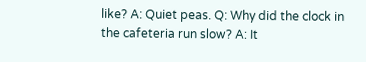like? A: Quiet peas. Q: Why did the clock in the cafeteria run slow? A: It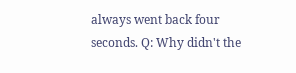always went back four seconds. Q: Why didn't the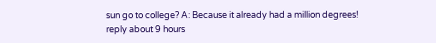sun go to college? A: Because it already had a million degrees!
reply about 9 hours